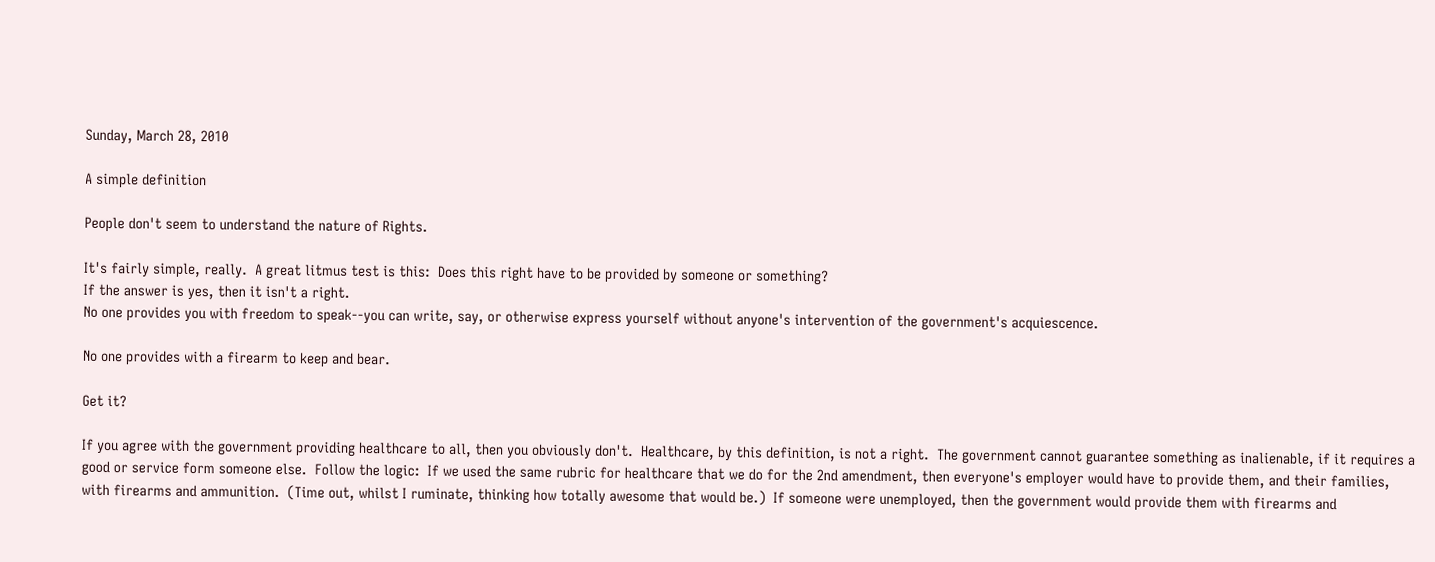Sunday, March 28, 2010

A simple definition

People don't seem to understand the nature of Rights.

It's fairly simple, really.  A great litmus test is this:  Does this right have to be provided by someone or something?
If the answer is yes, then it isn't a right.
No one provides you with freedom to speak--you can write, say, or otherwise express yourself without anyone's intervention of the government's acquiescence.

No one provides with a firearm to keep and bear.

Get it?

If you agree with the government providing healthcare to all, then you obviously don't.  Healthcare, by this definition, is not a right.  The government cannot guarantee something as inalienable, if it requires a good or service form someone else.  Follow the logic:  If we used the same rubric for healthcare that we do for the 2nd amendment, then everyone's employer would have to provide them, and their families, with firearms and ammunition.  (Time out, whilst I ruminate, thinking how totally awesome that would be.)  If someone were unemployed, then the government would provide them with firearms and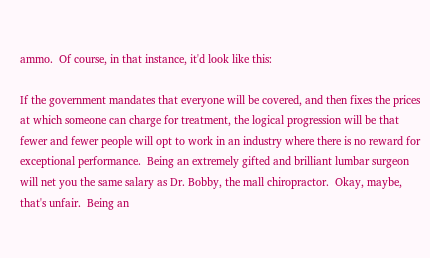ammo.  Of course, in that instance, it'd look like this:

If the government mandates that everyone will be covered, and then fixes the prices at which someone can charge for treatment, the logical progression will be that fewer and fewer people will opt to work in an industry where there is no reward for exceptional performance.  Being an extremely gifted and brilliant lumbar surgeon will net you the same salary as Dr. Bobby, the mall chiropractor.  Okay, maybe, that's unfair.  Being an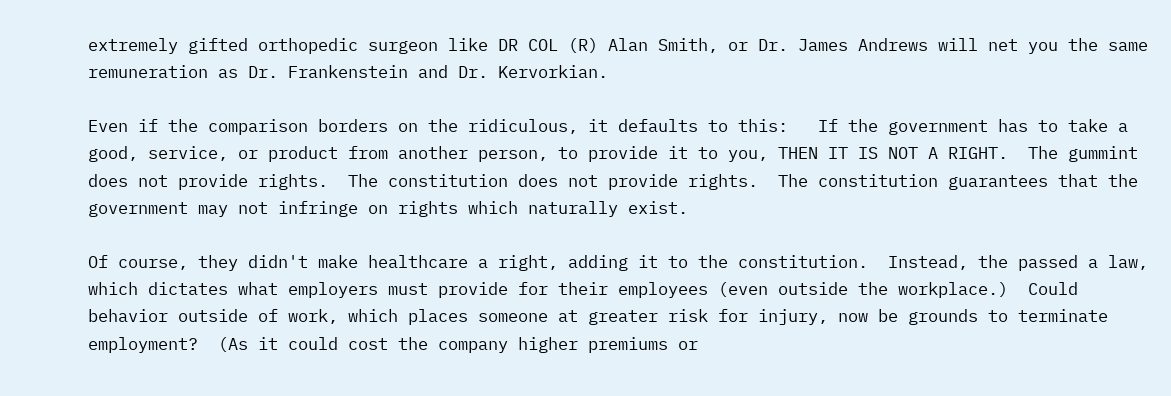extremely gifted orthopedic surgeon like DR COL (R) Alan Smith, or Dr. James Andrews will net you the same remuneration as Dr. Frankenstein and Dr. Kervorkian.

Even if the comparison borders on the ridiculous, it defaults to this:   If the government has to take a good, service, or product from another person, to provide it to you, THEN IT IS NOT A RIGHT.  The gummint does not provide rights.  The constitution does not provide rights.  The constitution guarantees that the government may not infringe on rights which naturally exist.

Of course, they didn't make healthcare a right, adding it to the constitution.  Instead, the passed a law, which dictates what employers must provide for their employees (even outside the workplace.)  Could behavior outside of work, which places someone at greater risk for injury, now be grounds to terminate employment?  (As it could cost the company higher premiums or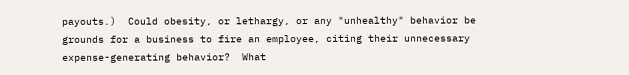payouts.)  Could obesity, or lethargy, or any "unhealthy" behavior be grounds for a business to fire an employee, citing their unnecessary expense-generating behavior?  What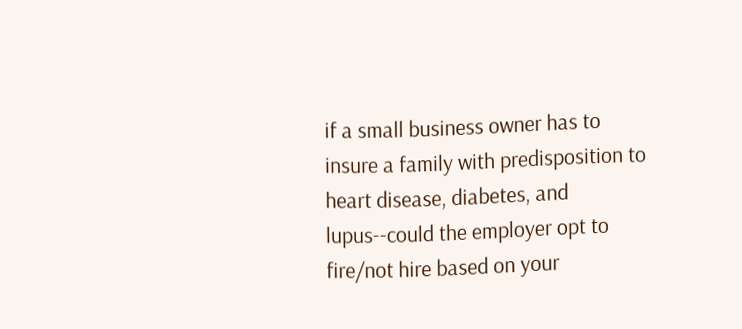if a small business owner has to insure a family with predisposition to heart disease, diabetes, and lupus--could the employer opt to fire/not hire based on your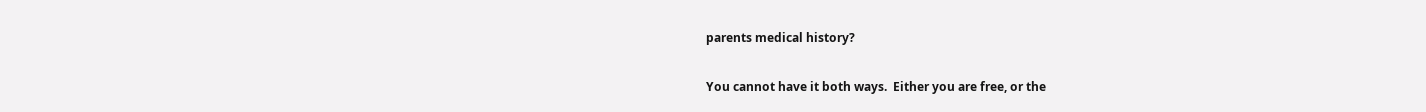parents medical history?

You cannot have it both ways.  Either you are free, or the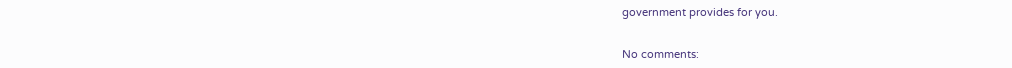government provides for you.


No comments: